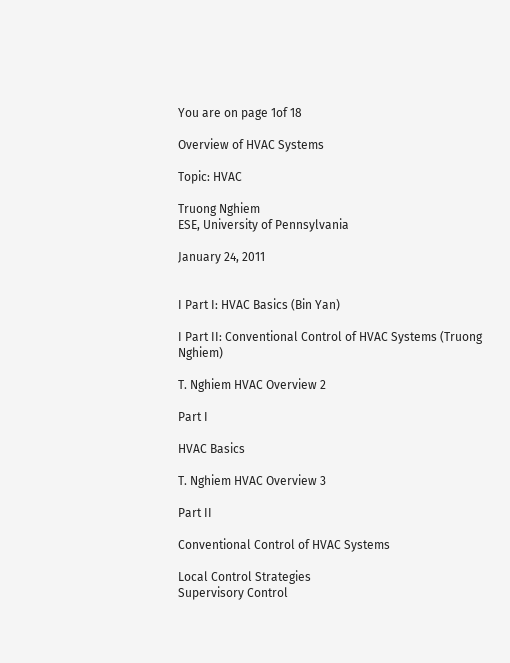You are on page 1of 18

Overview of HVAC Systems

Topic: HVAC

Truong Nghiem
ESE, University of Pennsylvania

January 24, 2011


I Part I: HVAC Basics (Bin Yan)

I Part II: Conventional Control of HVAC Systems (Truong Nghiem)

T. Nghiem HVAC Overview 2

Part I

HVAC Basics

T. Nghiem HVAC Overview 3

Part II

Conventional Control of HVAC Systems

Local Control Strategies
Supervisory Control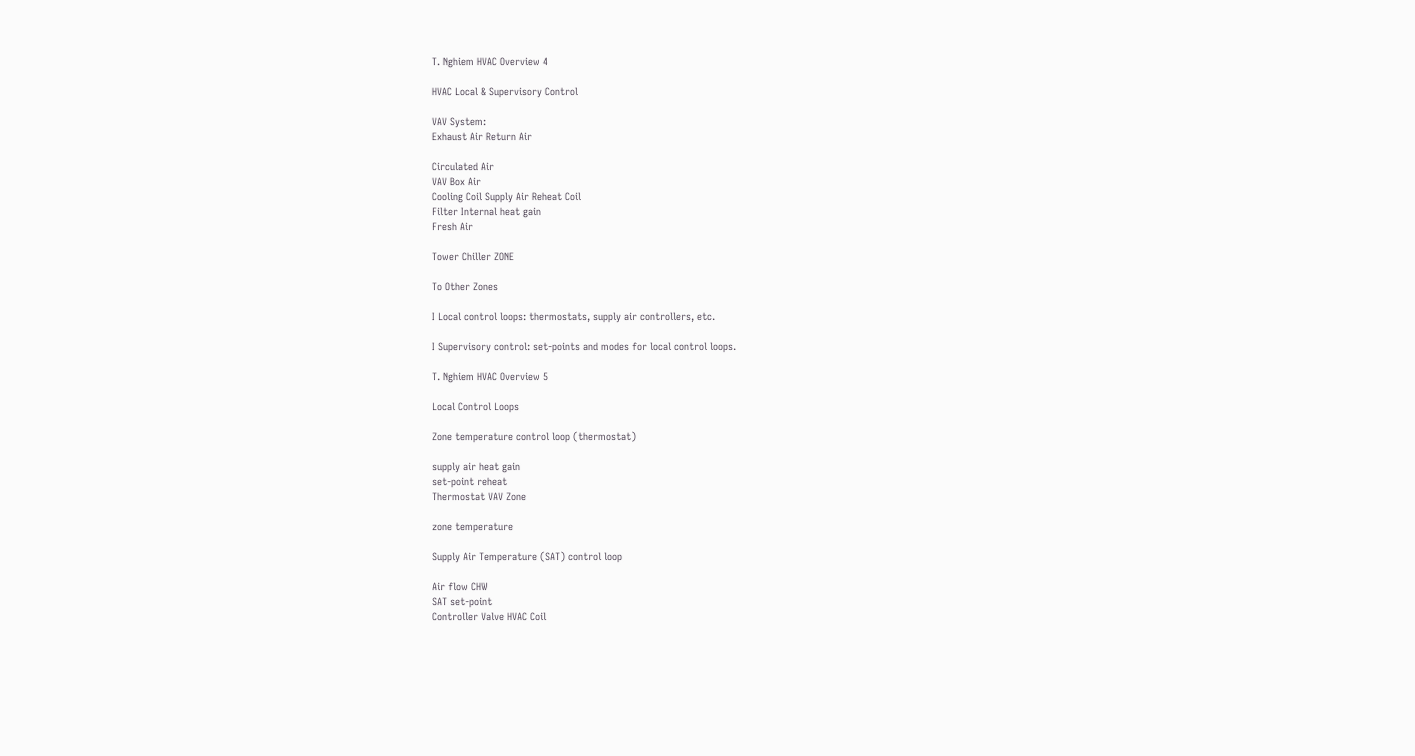T. Nghiem HVAC Overview 4

HVAC Local & Supervisory Control

VAV System:
Exhaust Air Return Air

Circulated Air
VAV Box Air
Cooling Coil Supply Air Reheat Coil
Filter Internal heat gain
Fresh Air

Tower Chiller ZONE

To Other Zones

I Local control loops: thermostats, supply air controllers, etc.

I Supervisory control: set-points and modes for local control loops.

T. Nghiem HVAC Overview 5

Local Control Loops

Zone temperature control loop (thermostat)

supply air heat gain
set-point reheat
Thermostat VAV Zone

zone temperature

Supply Air Temperature (SAT) control loop

Air flow CHW
SAT set-point
Controller Valve HVAC Coil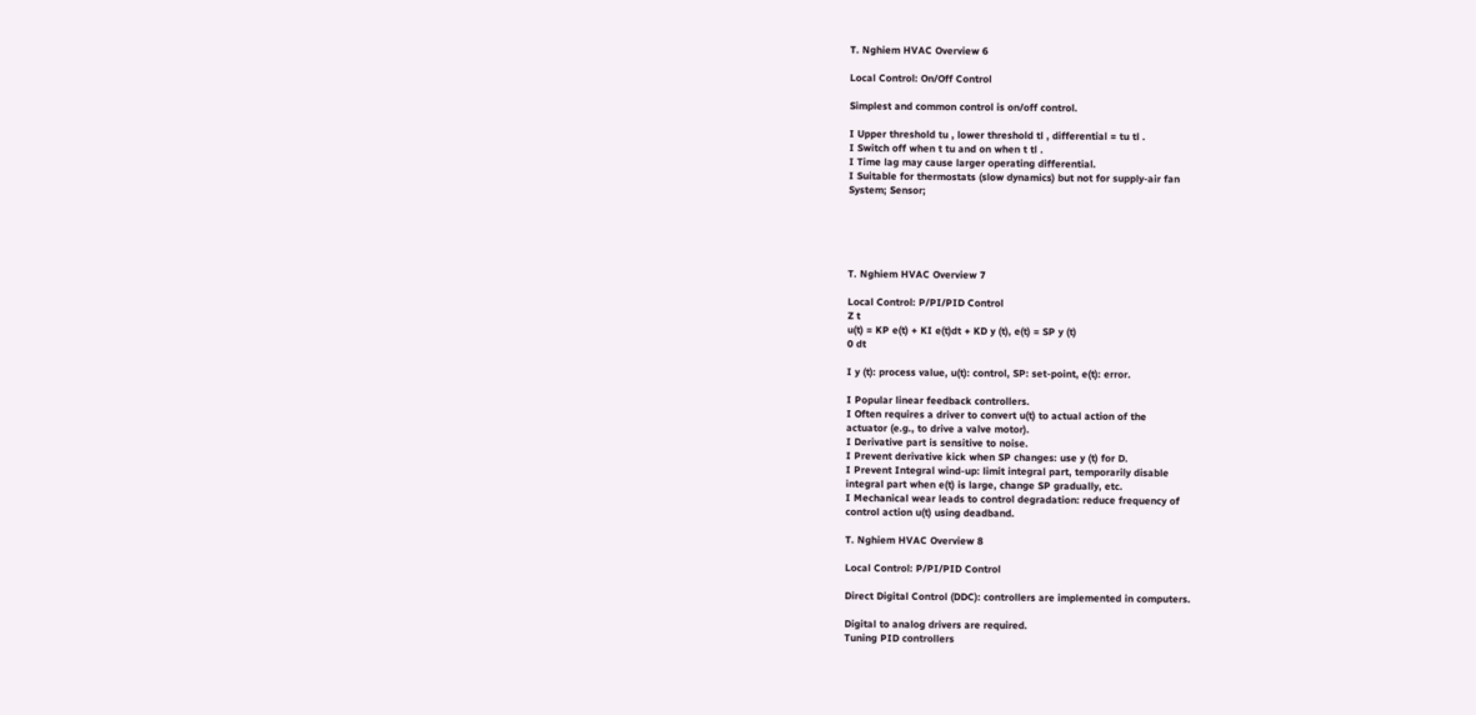T. Nghiem HVAC Overview 6

Local Control: On/Off Control

Simplest and common control is on/off control.

I Upper threshold tu , lower threshold tl , differential = tu tl .
I Switch off when t tu and on when t tl .
I Time lag may cause larger operating differential.
I Suitable for thermostats (slow dynamics) but not for supply-air fan
System; Sensor;





T. Nghiem HVAC Overview 7

Local Control: P/PI/PID Control
Z t
u(t) = KP e(t) + KI e(t)dt + KD y (t), e(t) = SP y (t)
0 dt

I y (t): process value, u(t): control, SP: set-point, e(t): error.

I Popular linear feedback controllers.
I Often requires a driver to convert u(t) to actual action of the
actuator (e.g., to drive a valve motor).
I Derivative part is sensitive to noise.
I Prevent derivative kick when SP changes: use y (t) for D.
I Prevent Integral wind-up: limit integral part, temporarily disable
integral part when e(t) is large, change SP gradually, etc.
I Mechanical wear leads to control degradation: reduce frequency of
control action u(t) using deadband.

T. Nghiem HVAC Overview 8

Local Control: P/PI/PID Control

Direct Digital Control (DDC): controllers are implemented in computers.

Digital to analog drivers are required.
Tuning PID controllers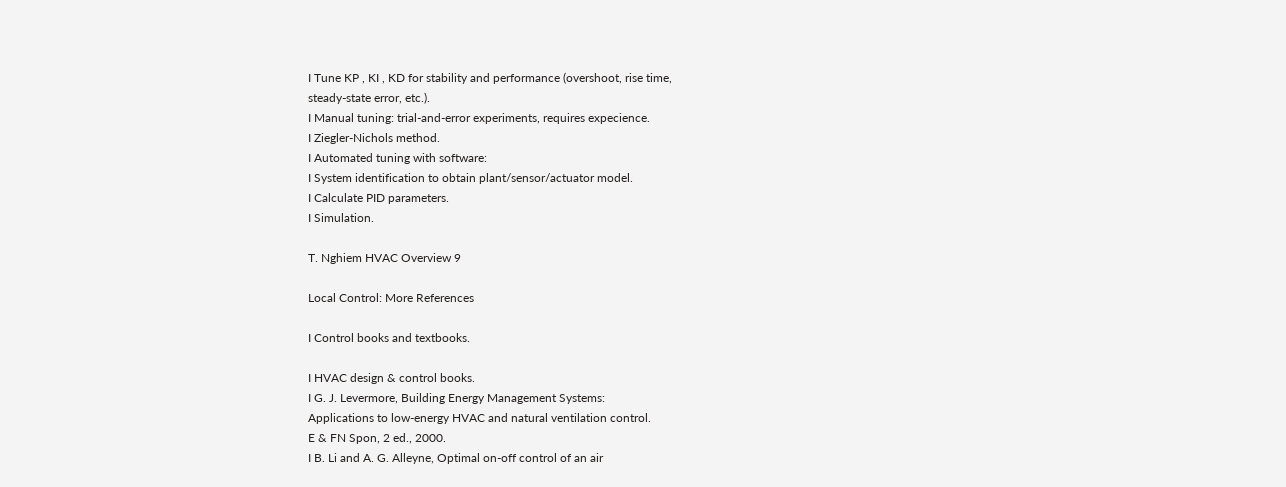I Tune KP , KI , KD for stability and performance (overshoot, rise time,
steady-state error, etc.).
I Manual tuning: trial-and-error experiments, requires expecience.
I Ziegler-Nichols method.
I Automated tuning with software:
I System identification to obtain plant/sensor/actuator model.
I Calculate PID parameters.
I Simulation.

T. Nghiem HVAC Overview 9

Local Control: More References

I Control books and textbooks.

I HVAC design & control books.
I G. J. Levermore, Building Energy Management Systems:
Applications to low-energy HVAC and natural ventilation control.
E & FN Spon, 2 ed., 2000.
I B. Li and A. G. Alleyne, Optimal on-off control of an air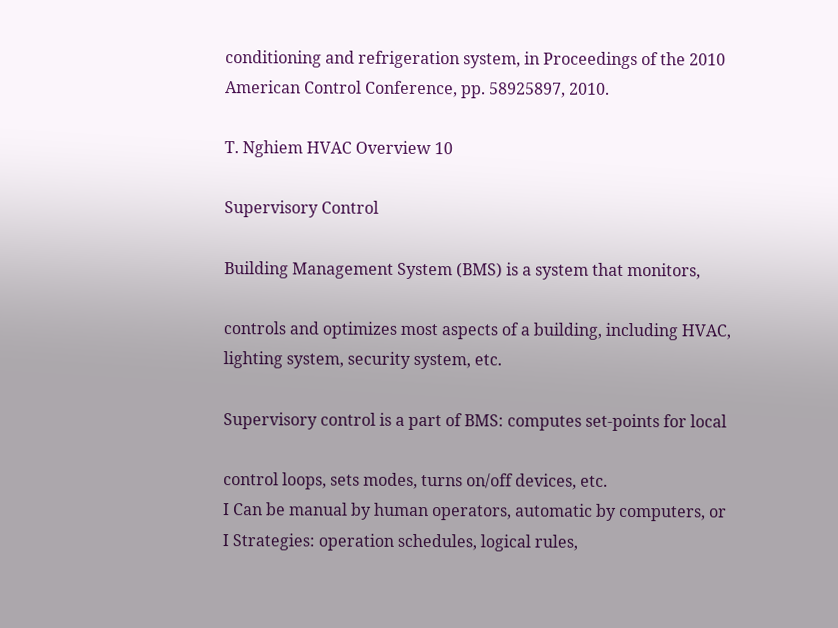conditioning and refrigeration system, in Proceedings of the 2010
American Control Conference, pp. 58925897, 2010.

T. Nghiem HVAC Overview 10

Supervisory Control

Building Management System (BMS) is a system that monitors,

controls and optimizes most aspects of a building, including HVAC,
lighting system, security system, etc.

Supervisory control is a part of BMS: computes set-points for local

control loops, sets modes, turns on/off devices, etc.
I Can be manual by human operators, automatic by computers, or
I Strategies: operation schedules, logical rules,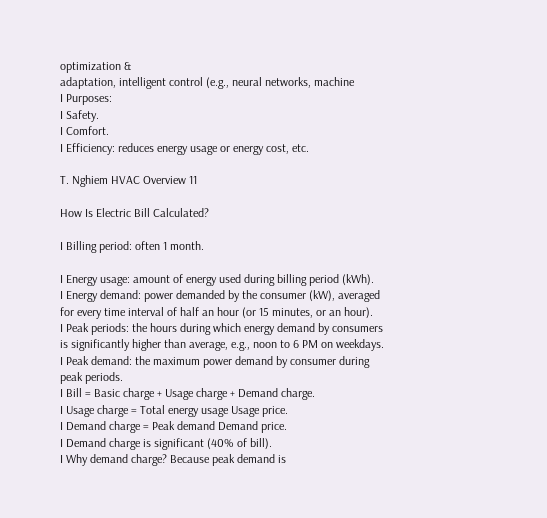optimization &
adaptation, intelligent control (e.g., neural networks, machine
I Purposes:
I Safety.
I Comfort.
I Efficiency: reduces energy usage or energy cost, etc.

T. Nghiem HVAC Overview 11

How Is Electric Bill Calculated?

I Billing period: often 1 month.

I Energy usage: amount of energy used during billing period (kWh).
I Energy demand: power demanded by the consumer (kW), averaged
for every time interval of half an hour (or 15 minutes, or an hour).
I Peak periods: the hours during which energy demand by consumers
is significantly higher than average, e.g., noon to 6 PM on weekdays.
I Peak demand: the maximum power demand by consumer during
peak periods.
I Bill = Basic charge + Usage charge + Demand charge.
I Usage charge = Total energy usage Usage price.
I Demand charge = Peak demand Demand price.
I Demand charge is significant (40% of bill).
I Why demand charge? Because peak demand is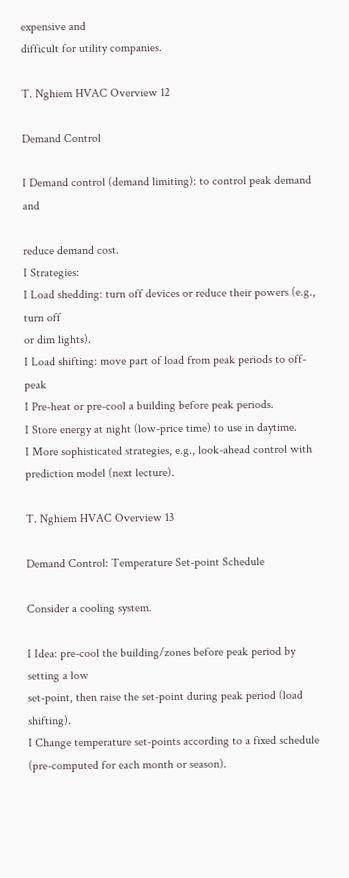expensive and
difficult for utility companies.

T. Nghiem HVAC Overview 12

Demand Control

I Demand control (demand limiting): to control peak demand and

reduce demand cost.
I Strategies:
I Load shedding: turn off devices or reduce their powers (e.g., turn off
or dim lights).
I Load shifting: move part of load from peak periods to off-peak
I Pre-heat or pre-cool a building before peak periods.
I Store energy at night (low-price time) to use in daytime.
I More sophisticated strategies, e.g., look-ahead control with
prediction model (next lecture).

T. Nghiem HVAC Overview 13

Demand Control: Temperature Set-point Schedule

Consider a cooling system.

I Idea: pre-cool the building/zones before peak period by setting a low
set-point, then raise the set-point during peak period (load shifting).
I Change temperature set-points according to a fixed schedule
(pre-computed for each month or season).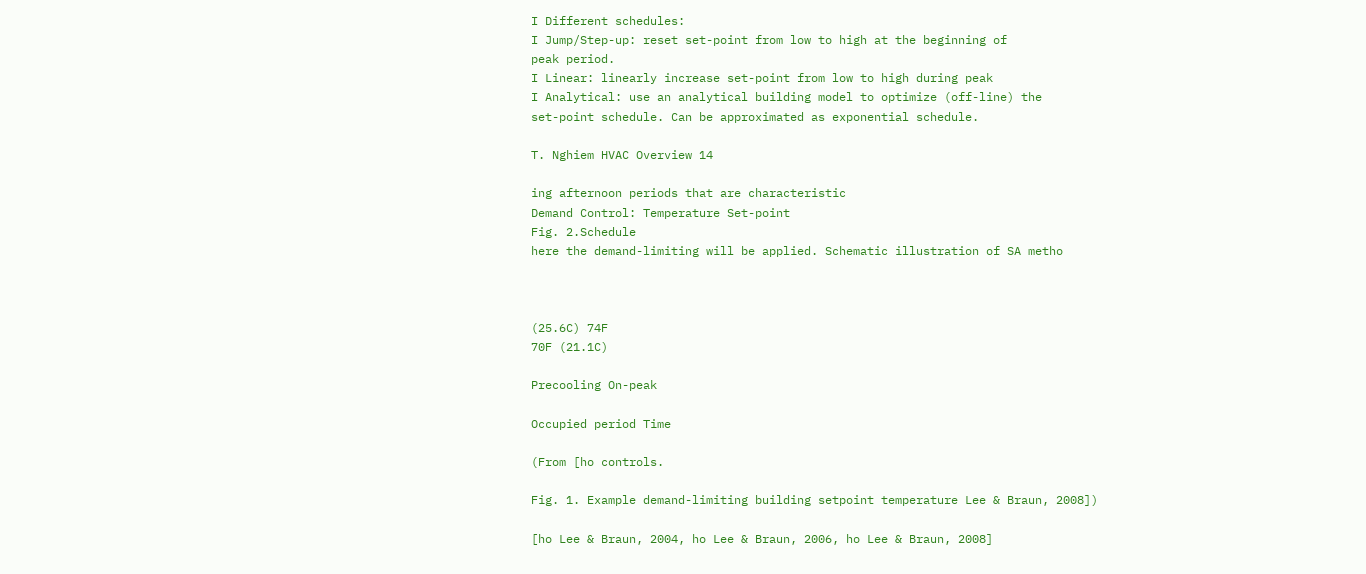I Different schedules:
I Jump/Step-up: reset set-point from low to high at the beginning of
peak period.
I Linear: linearly increase set-point from low to high during peak
I Analytical: use an analytical building model to optimize (off-line) the
set-point schedule. Can be approximated as exponential schedule.

T. Nghiem HVAC Overview 14

ing afternoon periods that are characteristic
Demand Control: Temperature Set-point
Fig. 2.Schedule
here the demand-limiting will be applied. Schematic illustration of SA metho



(25.6C) 74F
70F (21.1C)

Precooling On-peak

Occupied period Time

(From [ho controls.

Fig. 1. Example demand-limiting building setpoint temperature Lee & Braun, 2008])

[ho Lee & Braun, 2004, ho Lee & Braun, 2006, ho Lee & Braun, 2008]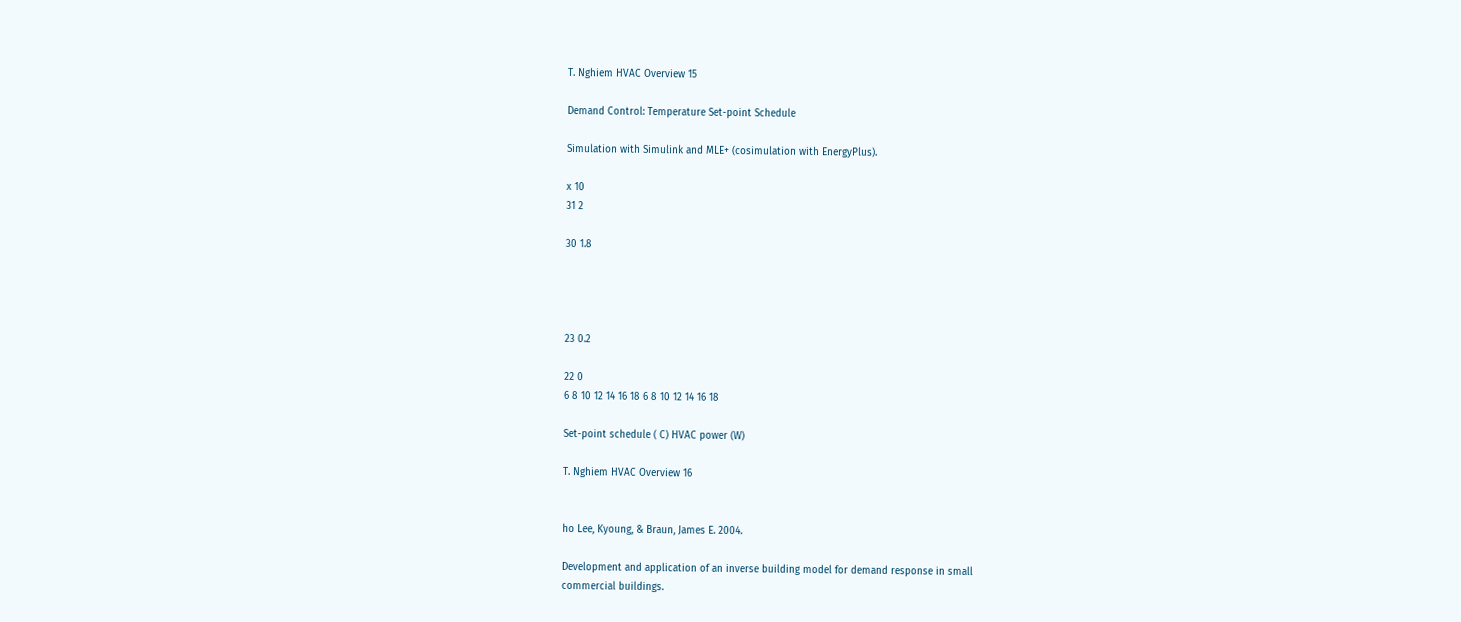T. Nghiem HVAC Overview 15

Demand Control: Temperature Set-point Schedule

Simulation with Simulink and MLE+ (cosimulation with EnergyPlus).

x 10
31 2

30 1.8




23 0.2

22 0
6 8 10 12 14 16 18 6 8 10 12 14 16 18

Set-point schedule ( C) HVAC power (W)

T. Nghiem HVAC Overview 16


ho Lee, Kyoung, & Braun, James E. 2004.

Development and application of an inverse building model for demand response in small
commercial buildings.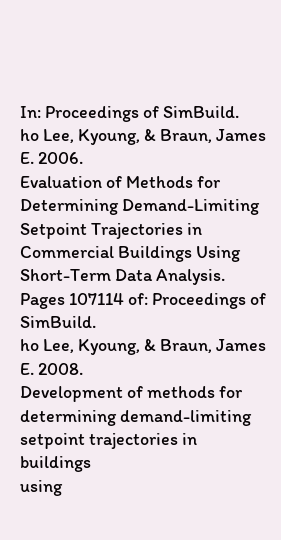In: Proceedings of SimBuild.
ho Lee, Kyoung, & Braun, James E. 2006.
Evaluation of Methods for Determining Demand-Limiting Setpoint Trajectories in
Commercial Buildings Using Short-Term Data Analysis.
Pages 107114 of: Proceedings of SimBuild.
ho Lee, Kyoung, & Braun, James E. 2008.
Development of methods for determining demand-limiting setpoint trajectories in buildings
using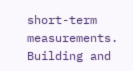short-term measurements.
Building and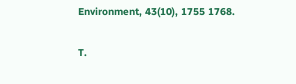Environment, 43(10), 1755 1768.

T.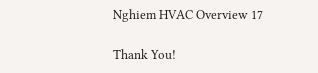Nghiem HVAC Overview 17

Thank You!